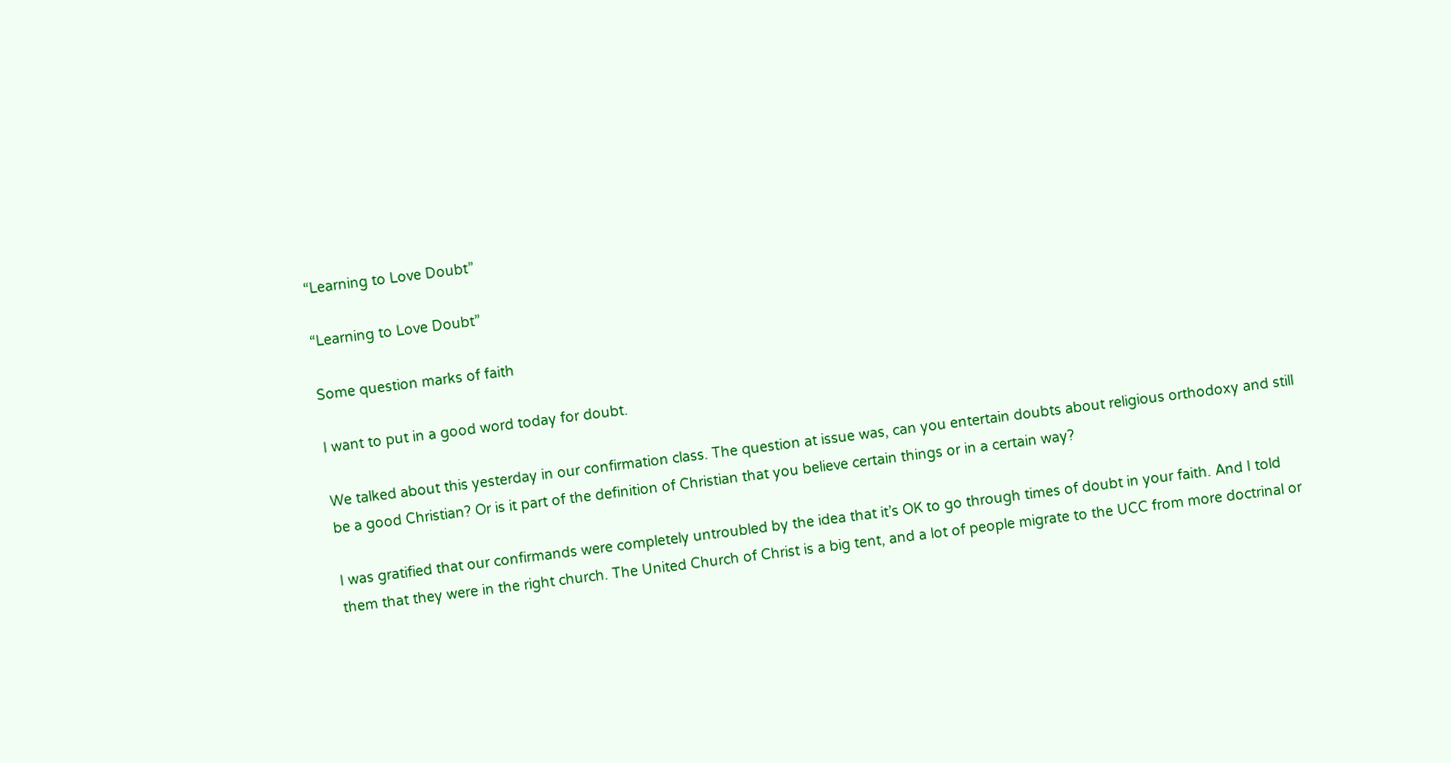“Learning to Love Doubt”

“Learning to Love Doubt”

Some question marks of faith

I want to put in a good word today for doubt.

We talked about this yesterday in our confirmation class. The question at issue was, can you entertain doubts about religious orthodoxy and still be a good Christian? Or is it part of the definition of Christian that you believe certain things or in a certain way?

I was gratified that our confirmands were completely untroubled by the idea that it’s OK to go through times of doubt in your faith. And I told them that they were in the right church. The United Church of Christ is a big tent, and a lot of people migrate to the UCC from more doctrinal or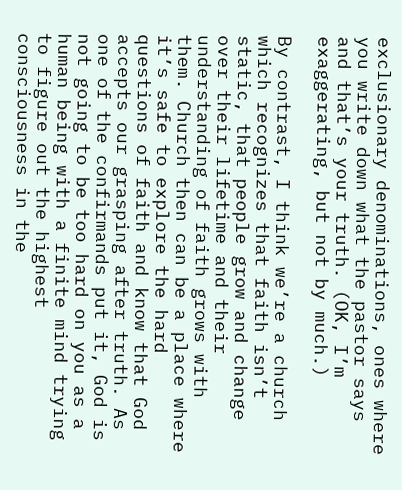exclusionary denominations, ones where you write down what the pastor says and that’s your truth. (OK, I’m exaggerating, but not by much.)

By contrast, I think we’re a church which recognizes that faith isn’t static, that people grow and change over their lifetime and their understanding of faith grows with them. Church then can be a place where it’s safe to explore the hard questions of faith and know that God accepts our grasping after truth. As one of the confirmands put it, God is not going to be too hard on you as a human being with a finite mind trying to figure out the highest consciousness in the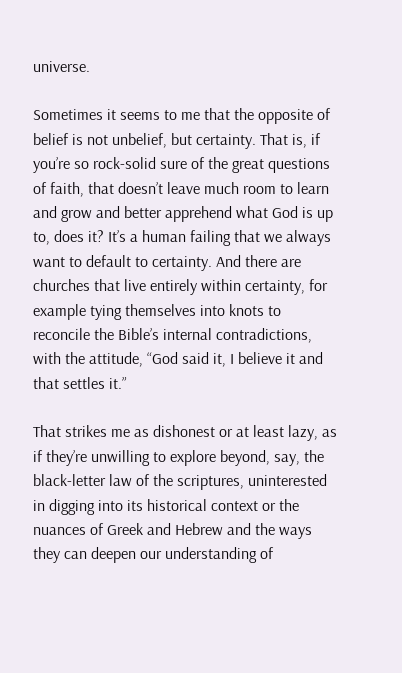universe.

Sometimes it seems to me that the opposite of belief is not unbelief, but certainty. That is, if you’re so rock-solid sure of the great questions of faith, that doesn’t leave much room to learn and grow and better apprehend what God is up to, does it? It’s a human failing that we always want to default to certainty. And there are churches that live entirely within certainty, for example tying themselves into knots to reconcile the Bible’s internal contradictions, with the attitude, “God said it, I believe it and that settles it.”

That strikes me as dishonest or at least lazy, as if they’re unwilling to explore beyond, say, the black-letter law of the scriptures, uninterested in digging into its historical context or the nuances of Greek and Hebrew and the ways they can deepen our understanding of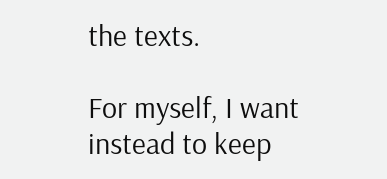the texts.

For myself, I want instead to keep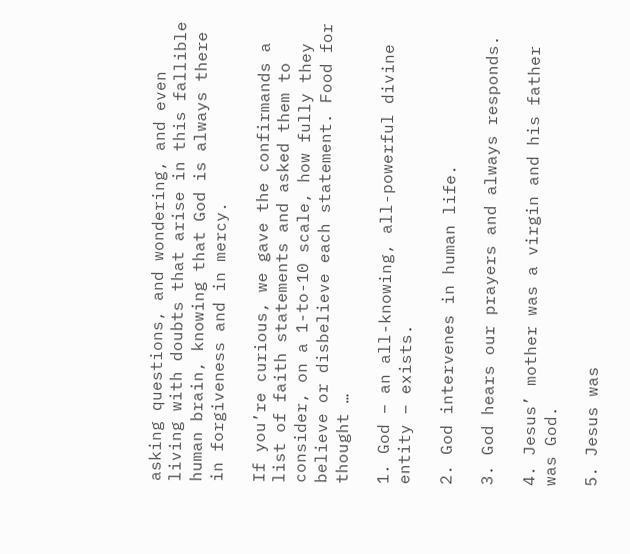asking questions, and wondering, and even living with doubts that arise in this fallible human brain, knowing that God is always there in forgiveness and in mercy.

If you’re curious, we gave the confirmands a list of faith statements and asked them to consider, on a 1-to-10 scale, how fully they believe or disbelieve each statement. Food for thought …

1. God – an all-knowing, all-powerful divine entity – exists.

2. God intervenes in human life.

3. God hears our prayers and always responds.

4. Jesus’ mother was a virgin and his father was God.

5. Jesus was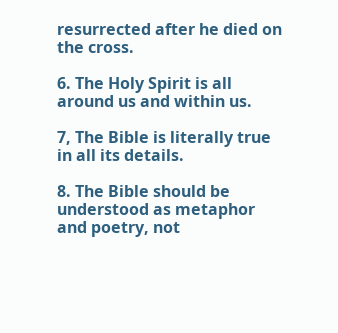resurrected after he died on the cross.

6. The Holy Spirit is all around us and within us.

7, The Bible is literally true in all its details.

8. The Bible should be understood as metaphor and poetry, not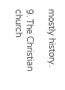mostly history.

9. The Christian church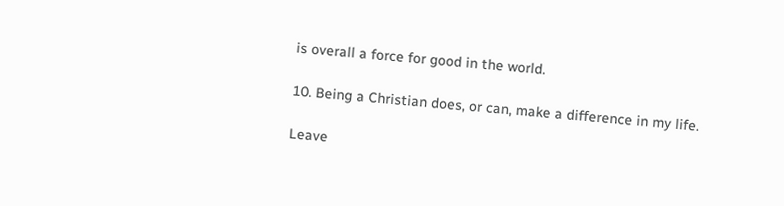is overall a force for good in the world.

10. Being a Christian does, or can, make a difference in my life.

Leave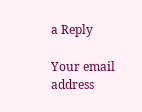a Reply

Your email address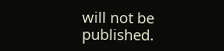will not be published.